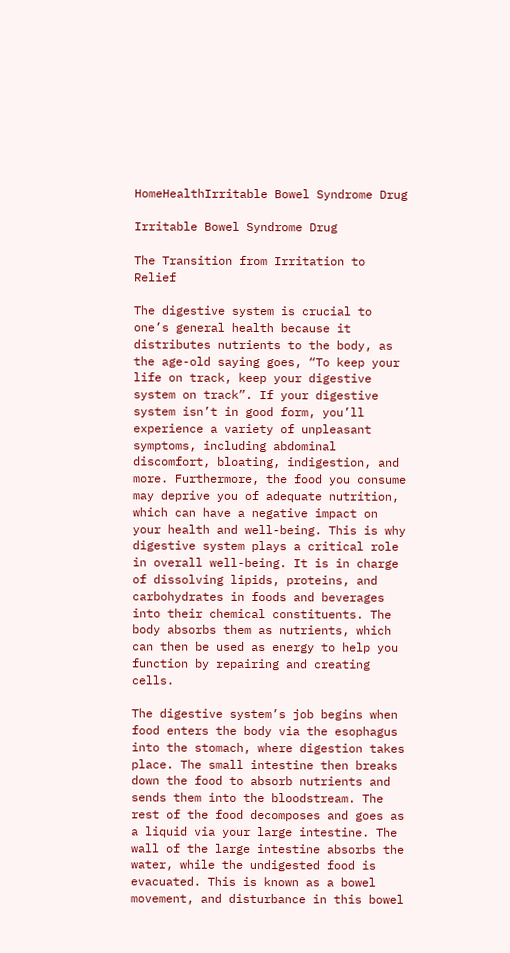HomeHealthIrritable Bowel Syndrome Drug

Irritable Bowel Syndrome Drug

The Transition from Irritation to Relief

The digestive system is crucial to one’s general health because it distributes nutrients to the body, as the age-old saying goes, “To keep your life on track, keep your digestive system on track”. If your digestive system isn’t in good form, you’ll experience a variety of unpleasant symptoms, including abdominal discomfort, bloating, indigestion, and more. Furthermore, the food you consume may deprive you of adequate nutrition, which can have a negative impact on your health and well-being. This is why digestive system plays a critical role in overall well-being. It is in charge of dissolving lipids, proteins, and carbohydrates in foods and beverages into their chemical constituents. The body absorbs them as nutrients, which can then be used as energy to help you function by repairing and creating cells.

The digestive system’s job begins when food enters the body via the esophagus into the stomach, where digestion takes place. The small intestine then breaks down the food to absorb nutrients and sends them into the bloodstream. The rest of the food decomposes and goes as a liquid via your large intestine. The wall of the large intestine absorbs the water, while the undigested food is evacuated. This is known as a bowel movement, and disturbance in this bowel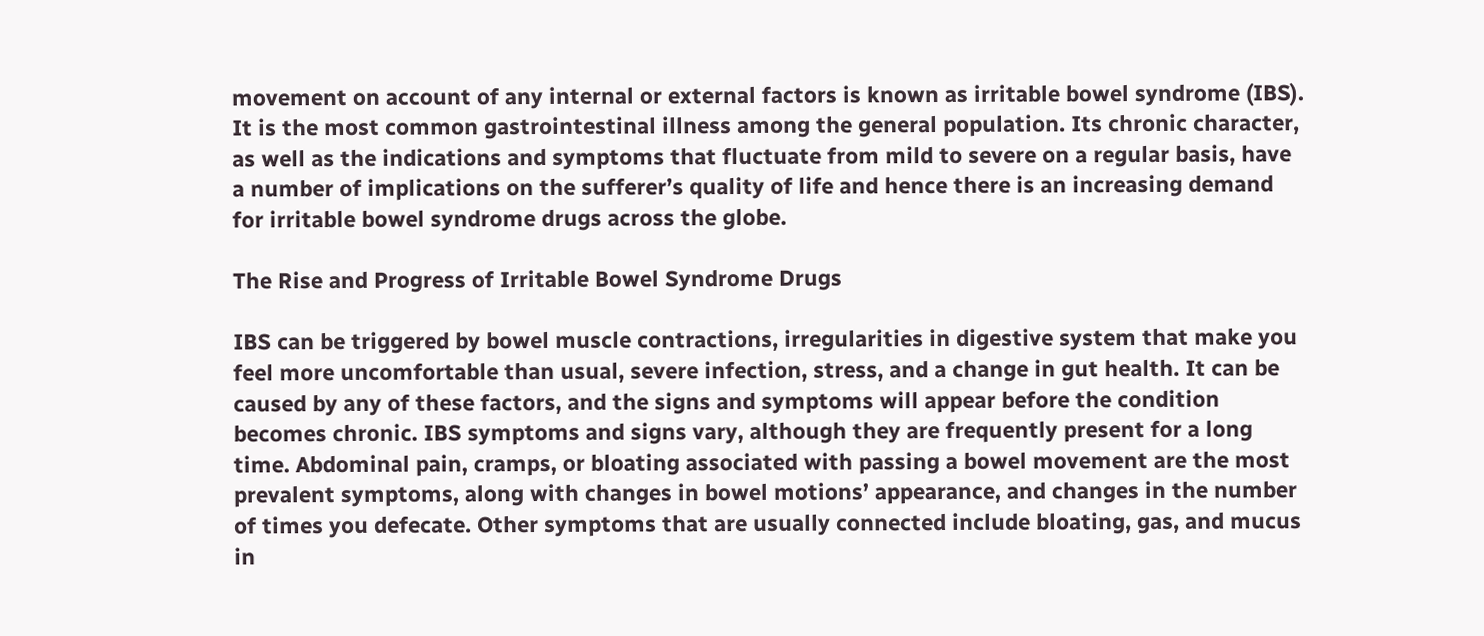movement on account of any internal or external factors is known as irritable bowel syndrome (IBS). It is the most common gastrointestinal illness among the general population. Its chronic character, as well as the indications and symptoms that fluctuate from mild to severe on a regular basis, have a number of implications on the sufferer’s quality of life and hence there is an increasing demand for irritable bowel syndrome drugs across the globe.

The Rise and Progress of Irritable Bowel Syndrome Drugs

IBS can be triggered by bowel muscle contractions, irregularities in digestive system that make you feel more uncomfortable than usual, severe infection, stress, and a change in gut health. It can be caused by any of these factors, and the signs and symptoms will appear before the condition becomes chronic. IBS symptoms and signs vary, although they are frequently present for a long time. Abdominal pain, cramps, or bloating associated with passing a bowel movement are the most prevalent symptoms, along with changes in bowel motions’ appearance, and changes in the number of times you defecate. Other symptoms that are usually connected include bloating, gas, and mucus in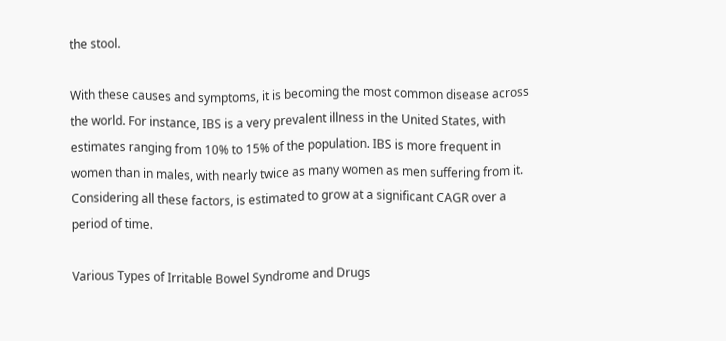the stool.

With these causes and symptoms, it is becoming the most common disease across the world. For instance, IBS is a very prevalent illness in the United States, with estimates ranging from 10% to 15% of the population. IBS is more frequent in women than in males, with nearly twice as many women as men suffering from it. Considering all these factors, is estimated to grow at a significant CAGR over a period of time.

Various Types of Irritable Bowel Syndrome and Drugs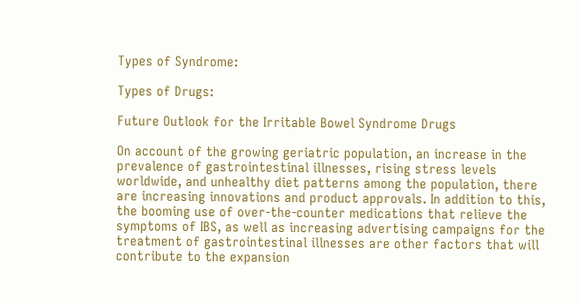Types of Syndrome:

Types of Drugs:

Future Outlook for the Irritable Bowel Syndrome Drugs

On account of the growing geriatric population, an increase in the prevalence of gastrointestinal illnesses, rising stress levels worldwide, and unhealthy diet patterns among the population, there are increasing innovations and product approvals. In addition to this, the booming use of over-the-counter medications that relieve the symptoms of IBS, as well as increasing advertising campaigns for the treatment of gastrointestinal illnesses are other factors that will contribute to the expansion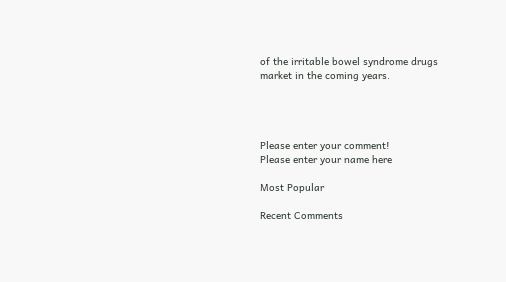of the irritable bowel syndrome drugs market in the coming years.




Please enter your comment!
Please enter your name here

Most Popular

Recent Comments